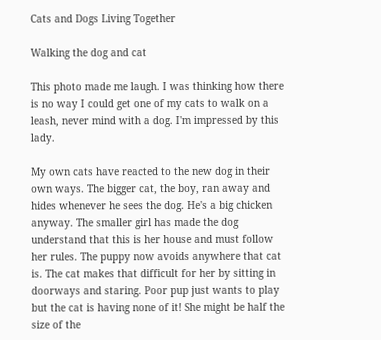Cats and Dogs Living Together

Walking the dog and cat

This photo made me laugh. I was thinking how there is no way I could get one of my cats to walk on a leash, never mind with a dog. I'm impressed by this lady.

My own cats have reacted to the new dog in their own ways. The bigger cat, the boy, ran away and hides whenever he sees the dog. He's a big chicken anyway. The smaller girl has made the dog understand that this is her house and must follow her rules. The puppy now avoids anywhere that cat is. The cat makes that difficult for her by sitting in doorways and staring. Poor pup just wants to play but the cat is having none of it! She might be half the size of the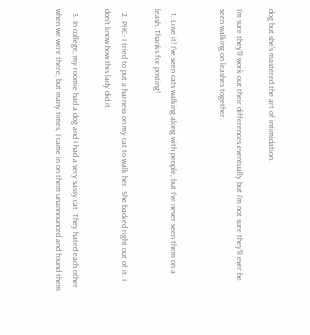dog but she's mastered the art of intimidation.

I'm sure they'll work out their differences eventually but I'm not sure they'll ever be seen walking on leashes together.


  1. Love it! I've seen cats walking along with people, but I've never seen them on a leash. Thanks for posting!

  2. PHC- I tried to put a harness on my cat to walk her. She backed right out of it. I don't know how this lady did it.

  3. In college, my roomie had a dog and I had a very sassy cat. They hated each other when we were there, but many times, I came in on them unannounced and found them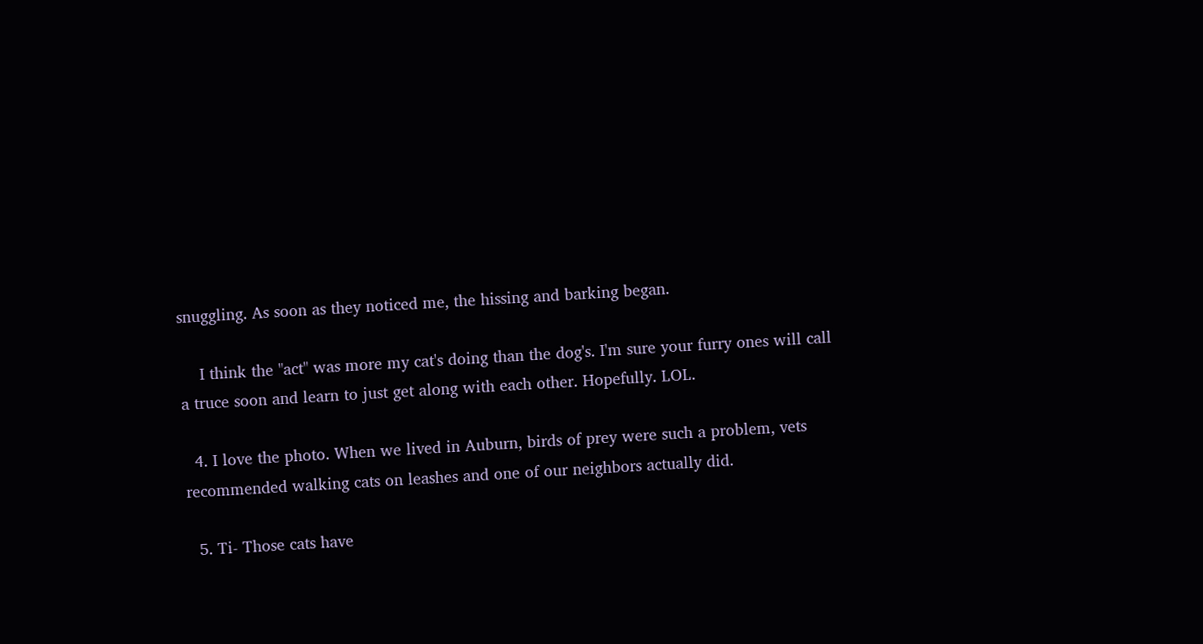snuggling. As soon as they noticed me, the hissing and barking began.

    I think the "act" was more my cat's doing than the dog's. I'm sure your furry ones will call a truce soon and learn to just get along with each other. Hopefully. LOL.

  4. I love the photo. When we lived in Auburn, birds of prey were such a problem, vets recommended walking cats on leashes and one of our neighbors actually did.

  5. Ti- Those cats have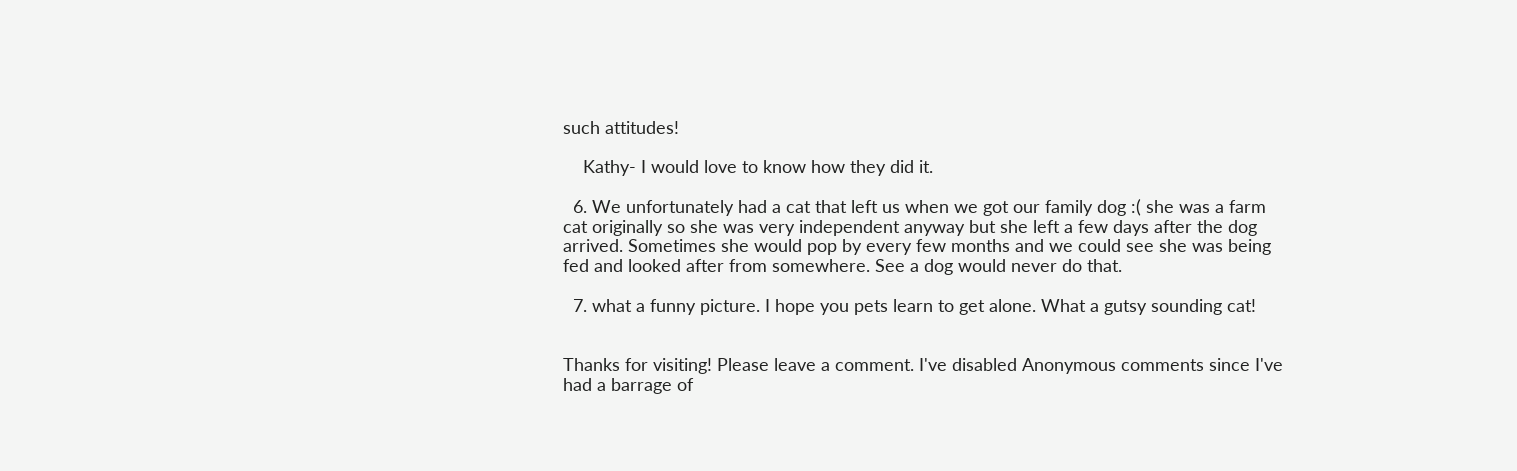such attitudes!

    Kathy- I would love to know how they did it.

  6. We unfortunately had a cat that left us when we got our family dog :( she was a farm cat originally so she was very independent anyway but she left a few days after the dog arrived. Sometimes she would pop by every few months and we could see she was being fed and looked after from somewhere. See a dog would never do that.

  7. what a funny picture. I hope you pets learn to get alone. What a gutsy sounding cat!


Thanks for visiting! Please leave a comment. I've disabled Anonymous comments since I've had a barrage of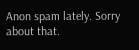Anon spam lately. Sorry about that.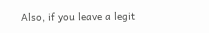Also, if you leave a legit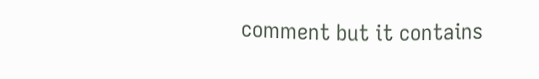comment but it contains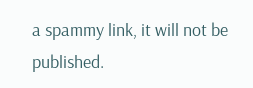a spammy link, it will not be published.